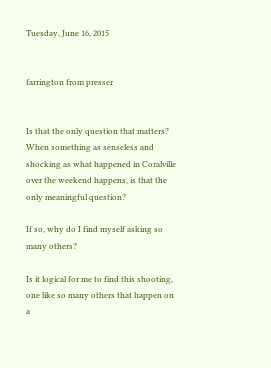Tuesday, June 16, 2015


farrington from presser


Is that the only question that matters?  When something as senseless and shocking as what happened in Coralville over the weekend happens, is that the only meaningful question?

If so, why do I find myself asking so many others?

Is it logical for me to find this shooting, one like so many others that happen on a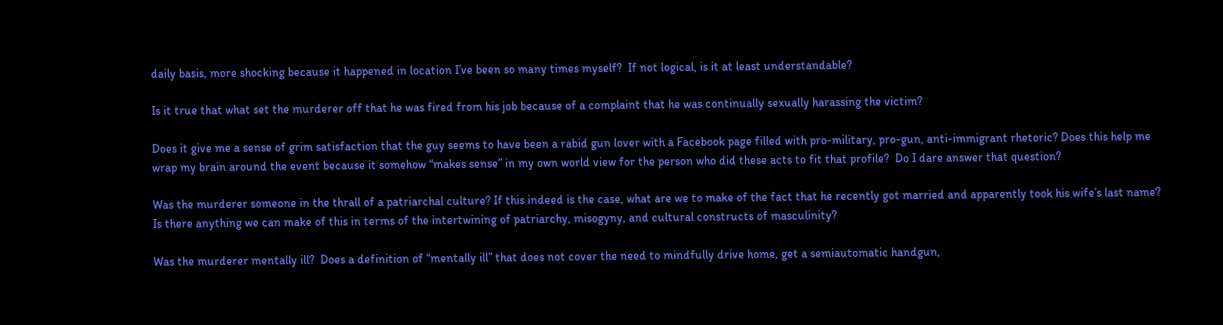daily basis, more shocking because it happened in location I’ve been so many times myself?  If not logical, is it at least understandable?

Is it true that what set the murderer off that he was fired from his job because of a complaint that he was continually sexually harassing the victim?

Does it give me a sense of grim satisfaction that the guy seems to have been a rabid gun lover with a Facebook page filled with pro-military, pro-gun, anti-immigrant rhetoric? Does this help me wrap my brain around the event because it somehow “makes sense” in my own world view for the person who did these acts to fit that profile?  Do I dare answer that question?

Was the murderer someone in the thrall of a patriarchal culture? If this indeed is the case, what are we to make of the fact that he recently got married and apparently took his wife’s last name?  Is there anything we can make of this in terms of the intertwining of patriarchy, misogyny, and cultural constructs of masculinity?

Was the murderer mentally ill?  Does a definition of “mentally ill” that does not cover the need to mindfully drive home, get a semiautomatic handgun,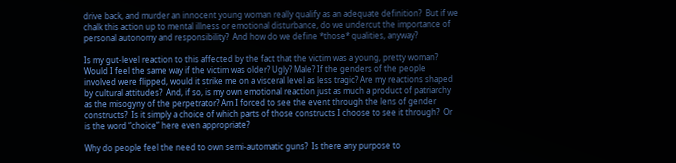drive back, and murder an innocent young woman really qualify as an adequate definition?  But if we chalk this action up to mental illness or emotional disturbance, do we undercut the importance of personal autonomy and responsibility?  And how do we define *those* qualities, anyway?

Is my gut-level reaction to this affected by the fact that the victim was a young, pretty woman?  Would I feel the same way if the victim was older? Ugly? Male? If the genders of the people involved were flipped, would it strike me on a visceral level as less tragic? Are my reactions shaped by cultural attitudes?  And, if so, is my own emotional reaction just as much a product of patriarchy as the misogyny of the perpetrator? Am I forced to see the event through the lens of gender constructs?  Is it simply a choice of which parts of those constructs I choose to see it through?  Or is the word “choice” here even appropriate?

Why do people feel the need to own semi-automatic guns?  Is there any purpose to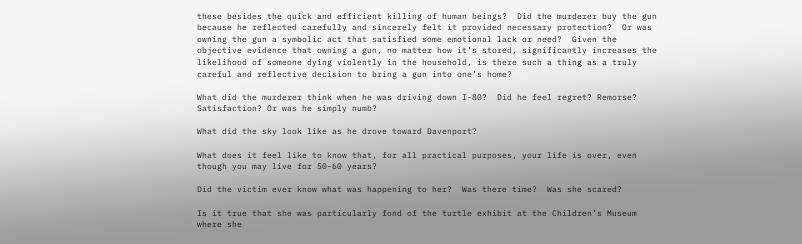these besides the quick and efficient killing of human beings?  Did the murderer buy the gun because he reflected carefully and sincerely felt it provided necessary protection?  Or was owning the gun a symbolic act that satisfied some emotional lack or need?  Given the objective evidence that owning a gun, no matter how it’s stored, significantly increases the likelihood of someone dying violently in the household, is there such a thing as a truly careful and reflective decision to bring a gun into one’s home?

What did the murderer think when he was driving down I-80?  Did he feel regret? Remorse? Satisfaction? Or was he simply numb?

What did the sky look like as he drove toward Davenport?

What does it feel like to know that, for all practical purposes, your life is over, even though you may live for 50-60 years?

Did the victim ever know what was happening to her?  Was there time?  Was she scared?

Is it true that she was particularly fond of the turtle exhibit at the Children’s Museum where she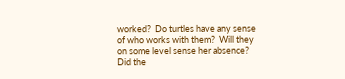worked?  Do turtles have any sense of who works with them?  Will they on some level sense her absence?  Did the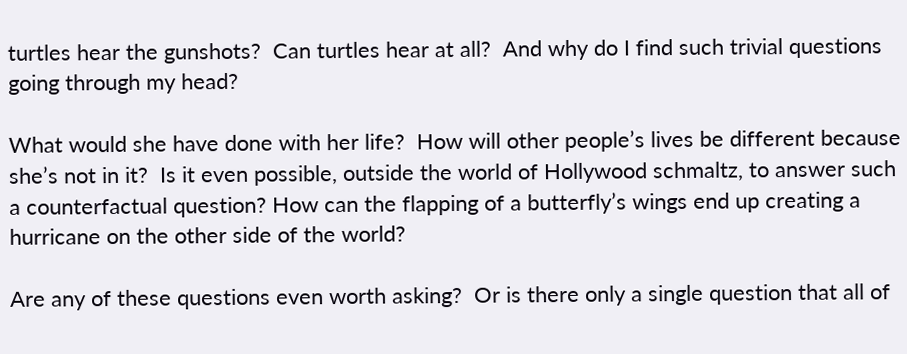turtles hear the gunshots?  Can turtles hear at all?  And why do I find such trivial questions going through my head?

What would she have done with her life?  How will other people’s lives be different because she’s not in it?  Is it even possible, outside the world of Hollywood schmaltz, to answer such a counterfactual question? How can the flapping of a butterfly’s wings end up creating a hurricane on the other side of the world?

Are any of these questions even worth asking?  Or is there only a single question that all of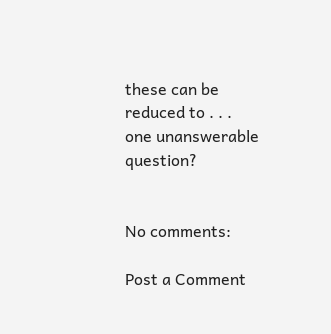these can be reduced to . . . one unanswerable question?


No comments:

Post a Comment